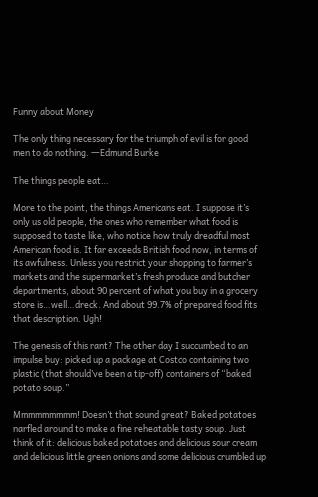Funny about Money

The only thing necessary for the triumph of evil is for good men to do nothing. ―Edmund Burke

The things people eat…

More to the point, the things Americans eat. I suppose it’s only us old people, the ones who remember what food is supposed to taste like, who notice how truly dreadful most American food is. It far exceeds British food now, in terms of its awfulness. Unless you restrict your shopping to farmer’s markets and the supermarket’s fresh produce and butcher departments, about 90 percent of what you buy in a grocery store is…well…dreck. And about 99.7% of prepared food fits that description. Ugh!

The genesis of this rant? The other day I succumbed to an impulse buy: picked up a package at Costco containing two plastic (that should’ve been a tip-off) containers of “baked potato soup.”

Mmmmmmmmm! Doesn’t that sound great? Baked potatoes narfled around to make a fine reheatable tasty soup. Just think of it: delicious baked potatoes and delicious sour cream and delicious little green onions and some delicious crumbled up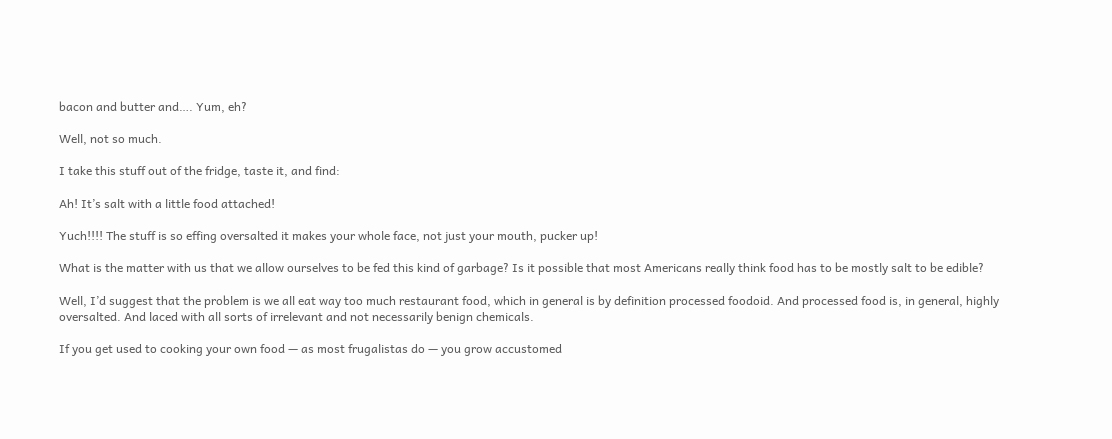bacon and butter and…. Yum, eh?

Well, not so much.

I take this stuff out of the fridge, taste it, and find:

Ah! It’s salt with a little food attached!

Yuch!!!! The stuff is so effing oversalted it makes your whole face, not just your mouth, pucker up!

What is the matter with us that we allow ourselves to be fed this kind of garbage? Is it possible that most Americans really think food has to be mostly salt to be edible?

Well, I’d suggest that the problem is we all eat way too much restaurant food, which in general is by definition processed foodoid. And processed food is, in general, highly oversalted. And laced with all sorts of irrelevant and not necessarily benign chemicals.

If you get used to cooking your own food — as most frugalistas do — you grow accustomed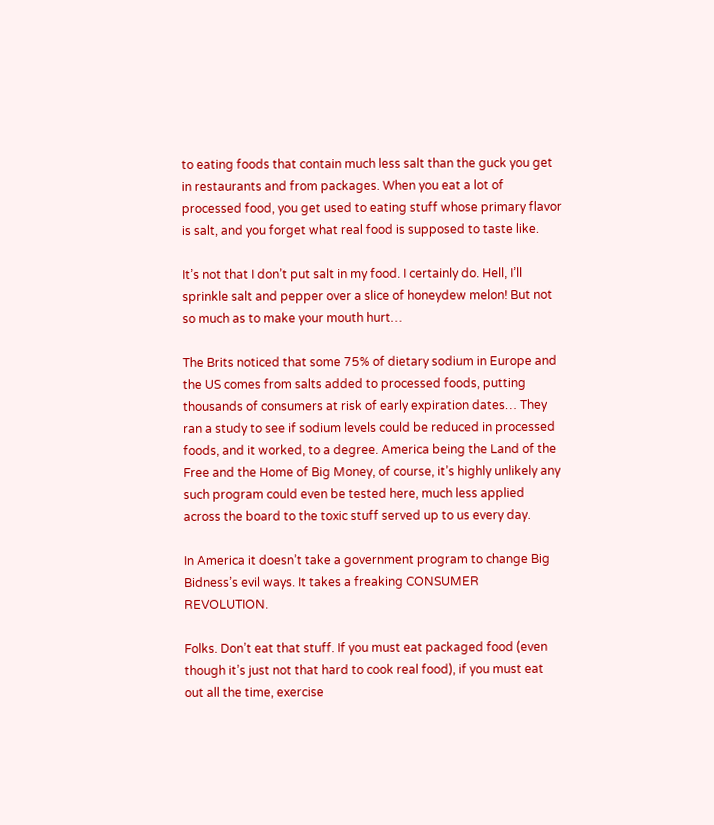to eating foods that contain much less salt than the guck you get in restaurants and from packages. When you eat a lot of processed food, you get used to eating stuff whose primary flavor is salt, and you forget what real food is supposed to taste like.

It’s not that I don’t put salt in my food. I certainly do. Hell, I’ll sprinkle salt and pepper over a slice of honeydew melon! But not so much as to make your mouth hurt…

The Brits noticed that some 75% of dietary sodium in Europe and the US comes from salts added to processed foods, putting thousands of consumers at risk of early expiration dates… They ran a study to see if sodium levels could be reduced in processed foods, and it worked, to a degree. America being the Land of the Free and the Home of Big Money, of course, it’s highly unlikely any such program could even be tested here, much less applied across the board to the toxic stuff served up to us every day.

In America it doesn’t take a government program to change Big Bidness’s evil ways. It takes a freaking CONSUMER REVOLUTION.

Folks. Don’t eat that stuff. If you must eat packaged food (even though it’s just not that hard to cook real food), if you must eat out all the time, exercise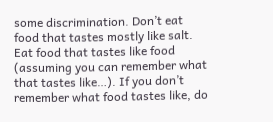some discrimination. Don’t eat food that tastes mostly like salt. Eat food that tastes like food (assuming you can remember what that tastes like…). If you don’t remember what food tastes like, do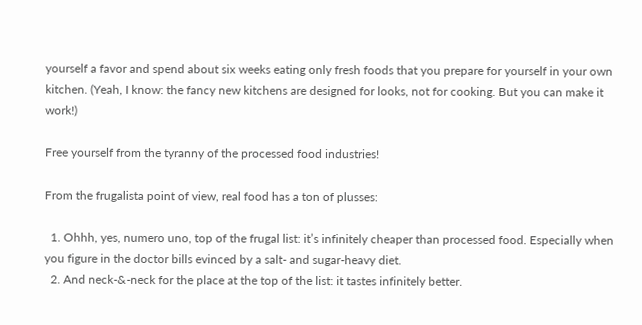yourself a favor and spend about six weeks eating only fresh foods that you prepare for yourself in your own kitchen. (Yeah, I know: the fancy new kitchens are designed for looks, not for cooking. But you can make it work!)

Free yourself from the tyranny of the processed food industries!

From the frugalista point of view, real food has a ton of plusses:

  1. Ohhh, yes, numero uno, top of the frugal list: it’s infinitely cheaper than processed food. Especially when you figure in the doctor bills evinced by a salt- and sugar-heavy diet.
  2. And neck-&-neck for the place at the top of the list: it tastes infinitely better.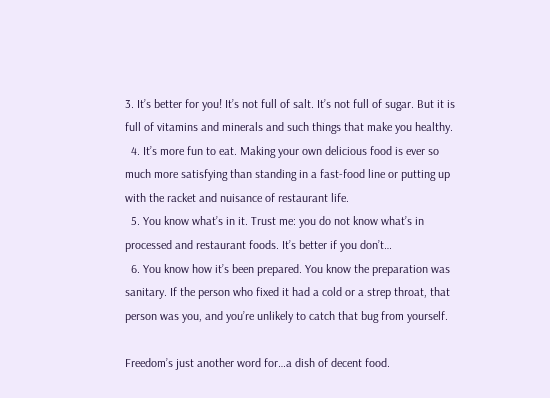3. It’s better for you! It’s not full of salt. It’s not full of sugar. But it is full of vitamins and minerals and such things that make you healthy.
  4. It’s more fun to eat. Making your own delicious food is ever so much more satisfying than standing in a fast-food line or putting up with the racket and nuisance of restaurant life.
  5. You know what’s in it. Trust me: you do not know what’s in processed and restaurant foods. It’s better if you don’t…
  6. You know how it’s been prepared. You know the preparation was sanitary. If the person who fixed it had a cold or a strep throat, that person was you, and you’re unlikely to catch that bug from yourself.

Freedom’s just another word for…a dish of decent food.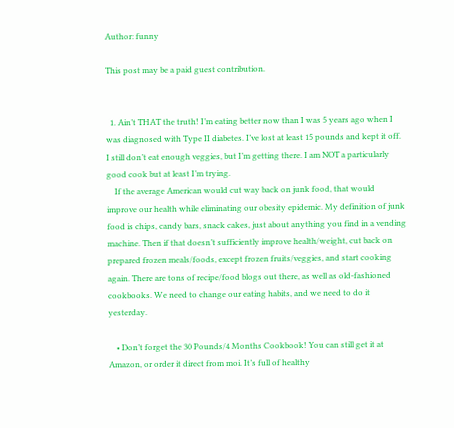Author: funny

This post may be a paid guest contribution.


  1. Ain’t THAT the truth! I’m eating better now than I was 5 years ago when I was diagnosed with Type II diabetes. I’ve lost at least 15 pounds and kept it off. I still don’t eat enough veggies, but I’m getting there. I am NOT a particularly good cook but at least I’m trying.
    If the average American would cut way back on junk food, that would improve our health while eliminating our obesity epidemic. My definition of junk food is chips, candy bars, snack cakes, just about anything you find in a vending machine. Then if that doesn’t sufficiently improve health/weight, cut back on prepared frozen meals/foods, except frozen fruits/veggies, and start cooking again. There are tons of recipe/food blogs out there, as well as old-fashioned cookbooks. We need to change our eating habits, and we need to do it yesterday.

    • Don’t forget the 30 Pounds/4 Months Cookbook! You can still get it at Amazon, or order it direct from moi. It’s full of healthy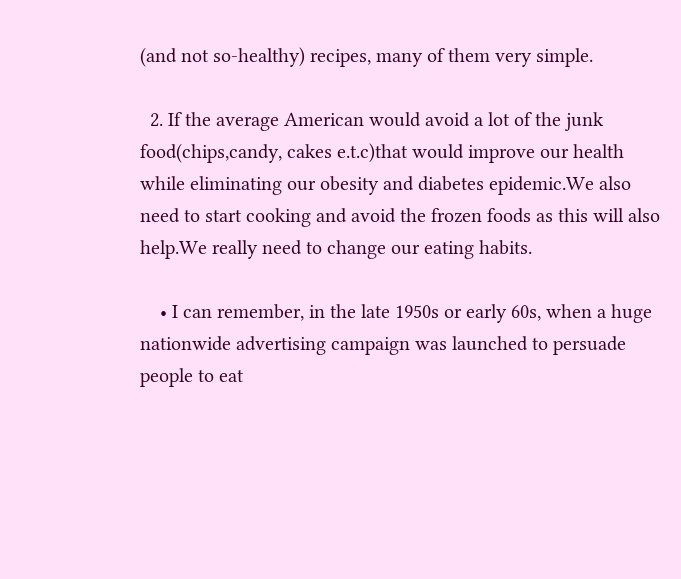(and not so-healthy) recipes, many of them very simple.

  2. If the average American would avoid a lot of the junk food(chips,candy, cakes e.t.c)that would improve our health while eliminating our obesity and diabetes epidemic.We also need to start cooking and avoid the frozen foods as this will also help.We really need to change our eating habits.

    • I can remember, in the late 1950s or early 60s, when a huge nationwide advertising campaign was launched to persuade people to eat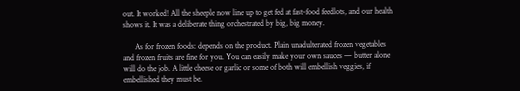out. It worked! All the sheeple now line up to get fed at fast-food feedlots, and our health shows it. It was a deliberate thing orchestrated by big, big money.

      As for frozen foods: depends on the product. Plain unadulterated frozen vegetables and frozen fruits are fine for you. You can easily make your own sauces — butter alone will do the job. A little cheese or garlic or some of both will embellish veggies, if embellished they must be.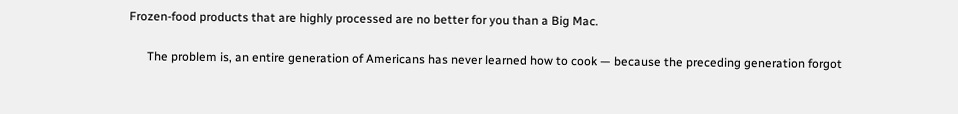Frozen-food products that are highly processed are no better for you than a Big Mac.

      The problem is, an entire generation of Americans has never learned how to cook — because the preceding generation forgot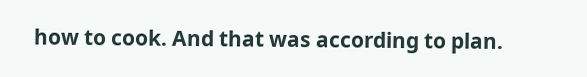how to cook. And that was according to plan.